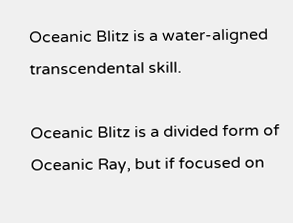Oceanic Blitz is a water-aligned transcendental skill.

Oceanic Blitz is a divided form of Oceanic Ray, but if focused on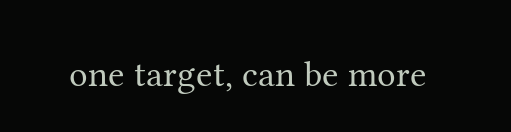one target, can be more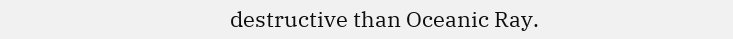destructive than Oceanic Ray.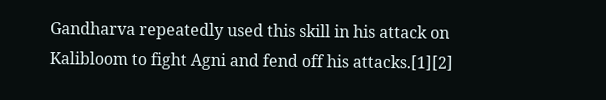Gandharva repeatedly used this skill in his attack on Kalibloom to fight Agni and fend off his attacks.[1][2]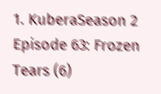1. KuberaSeason 2 Episode 63: Frozen Tears (6)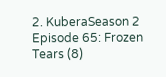2. KuberaSeason 2 Episode 65: Frozen Tears (8)